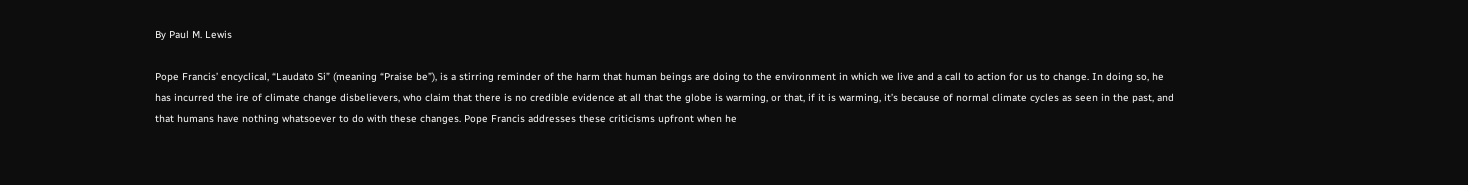By Paul M. Lewis

Pope Francis’ encyclical, “Laudato Si” (meaning “Praise be”), is a stirring reminder of the harm that human beings are doing to the environment in which we live and a call to action for us to change. In doing so, he has incurred the ire of climate change disbelievers, who claim that there is no credible evidence at all that the globe is warming, or that, if it is warming, it’s because of normal climate cycles as seen in the past, and that humans have nothing whatsoever to do with these changes. Pope Francis addresses these criticisms upfront when he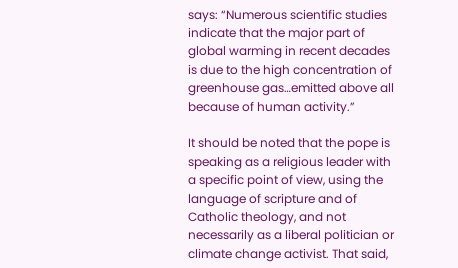says: “Numerous scientific studies indicate that the major part of global warming in recent decades is due to the high concentration of greenhouse gas…emitted above all because of human activity.”

It should be noted that the pope is speaking as a religious leader with a specific point of view, using the language of scripture and of Catholic theology, and not necessarily as a liberal politician or climate change activist. That said,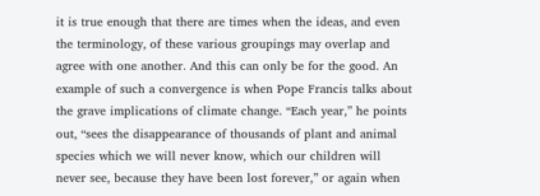it is true enough that there are times when the ideas, and even the terminology, of these various groupings may overlap and agree with one another. And this can only be for the good. An example of such a convergence is when Pope Francis talks about the grave implications of climate change. “Each year,” he points out, “sees the disappearance of thousands of plant and animal species which we will never know, which our children will never see, because they have been lost forever,” or again when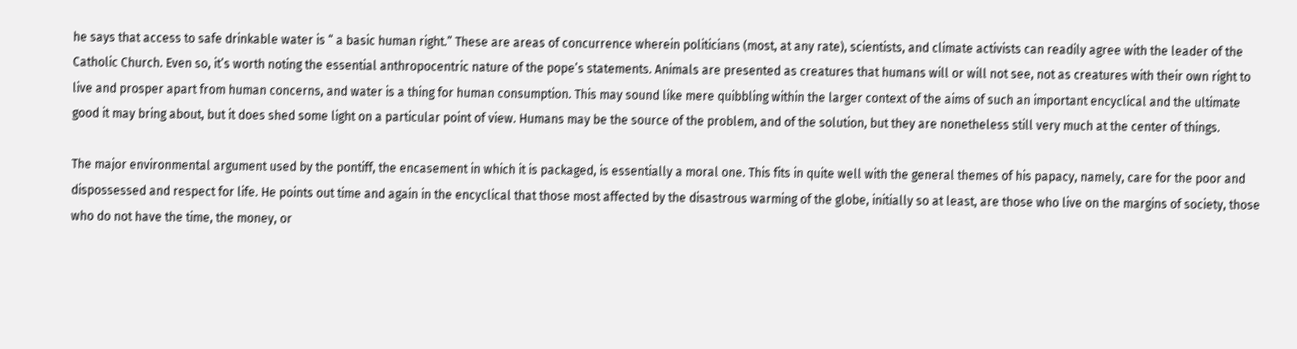he says that access to safe drinkable water is “ a basic human right.” These are areas of concurrence wherein politicians (most, at any rate), scientists, and climate activists can readily agree with the leader of the Catholic Church. Even so, it’s worth noting the essential anthropocentric nature of the pope’s statements. Animals are presented as creatures that humans will or will not see, not as creatures with their own right to live and prosper apart from human concerns, and water is a thing for human consumption. This may sound like mere quibbling within the larger context of the aims of such an important encyclical and the ultimate good it may bring about, but it does shed some light on a particular point of view. Humans may be the source of the problem, and of the solution, but they are nonetheless still very much at the center of things.

The major environmental argument used by the pontiff, the encasement in which it is packaged, is essentially a moral one. This fits in quite well with the general themes of his papacy, namely, care for the poor and dispossessed and respect for life. He points out time and again in the encyclical that those most affected by the disastrous warming of the globe, initially so at least, are those who live on the margins of society, those who do not have the time, the money, or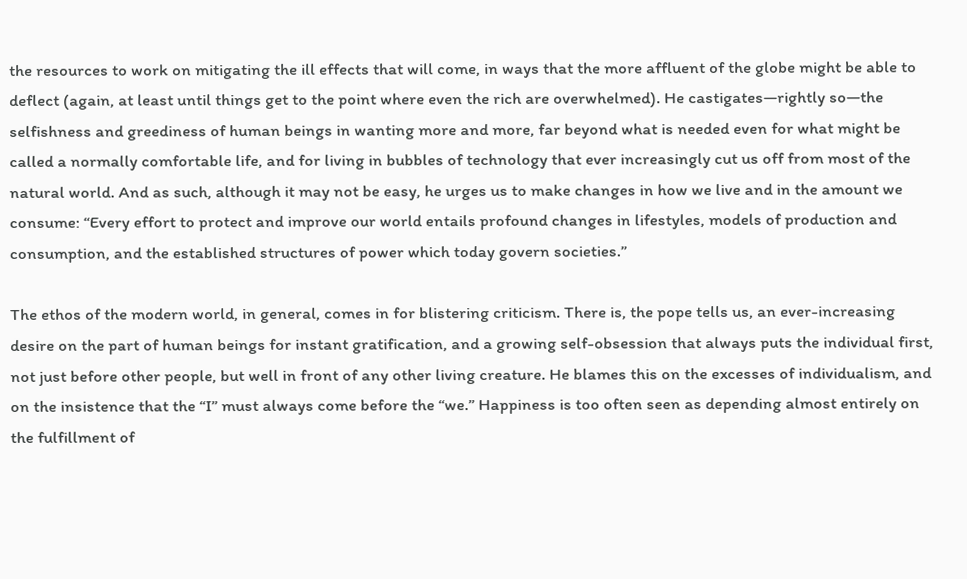the resources to work on mitigating the ill effects that will come, in ways that the more affluent of the globe might be able to deflect (again, at least until things get to the point where even the rich are overwhelmed). He castigates—rightly so—the selfishness and greediness of human beings in wanting more and more, far beyond what is needed even for what might be called a normally comfortable life, and for living in bubbles of technology that ever increasingly cut us off from most of the natural world. And as such, although it may not be easy, he urges us to make changes in how we live and in the amount we consume: “Every effort to protect and improve our world entails profound changes in lifestyles, models of production and consumption, and the established structures of power which today govern societies.”

The ethos of the modern world, in general, comes in for blistering criticism. There is, the pope tells us, an ever-increasing desire on the part of human beings for instant gratification, and a growing self-obsession that always puts the individual first, not just before other people, but well in front of any other living creature. He blames this on the excesses of individualism, and on the insistence that the “I” must always come before the “we.” Happiness is too often seen as depending almost entirely on the fulfillment of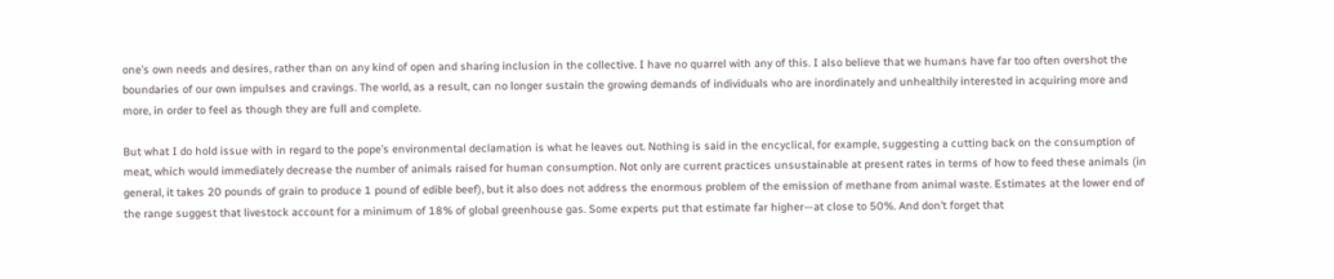one’s own needs and desires, rather than on any kind of open and sharing inclusion in the collective. I have no quarrel with any of this. I also believe that we humans have far too often overshot the boundaries of our own impulses and cravings. The world, as a result, can no longer sustain the growing demands of individuals who are inordinately and unhealthily interested in acquiring more and more, in order to feel as though they are full and complete.

But what I do hold issue with in regard to the pope’s environmental declamation is what he leaves out. Nothing is said in the encyclical, for example, suggesting a cutting back on the consumption of meat, which would immediately decrease the number of animals raised for human consumption. Not only are current practices unsustainable at present rates in terms of how to feed these animals (in general, it takes 20 pounds of grain to produce 1 pound of edible beef), but it also does not address the enormous problem of the emission of methane from animal waste. Estimates at the lower end of the range suggest that livestock account for a minimum of 18% of global greenhouse gas. Some experts put that estimate far higher—at close to 50%. And don’t forget that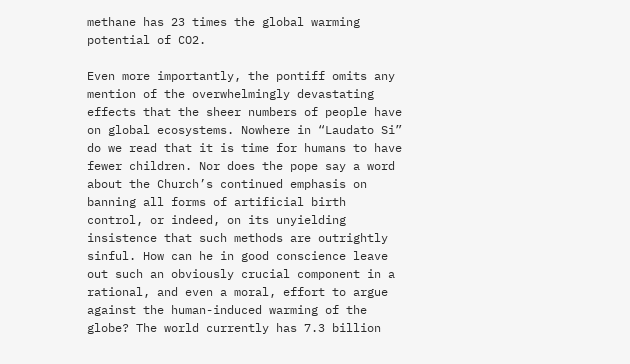methane has 23 times the global warming potential of CO2.

Even more importantly, the pontiff omits any mention of the overwhelmingly devastating effects that the sheer numbers of people have on global ecosystems. Nowhere in “Laudato Si” do we read that it is time for humans to have fewer children. Nor does the pope say a word about the Church’s continued emphasis on banning all forms of artificial birth control, or indeed, on its unyielding insistence that such methods are outrightly sinful. How can he in good conscience leave out such an obviously crucial component in a rational, and even a moral, effort to argue against the human-induced warming of the globe? The world currently has 7.3 billion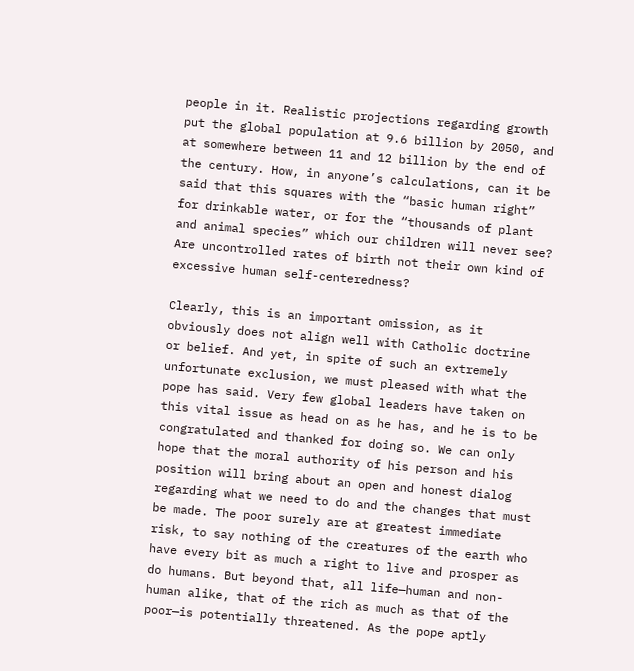people in it. Realistic projections regarding growth put the global population at 9.6 billion by 2050, and at somewhere between 11 and 12 billion by the end of the century. How, in anyone’s calculations, can it be said that this squares with the “basic human right” for drinkable water, or for the “thousands of plant and animal species” which our children will never see? Are uncontrolled rates of birth not their own kind of excessive human self-centeredness?

Clearly, this is an important omission, as it obviously does not align well with Catholic doctrine or belief. And yet, in spite of such an extremely unfortunate exclusion, we must pleased with what the pope has said. Very few global leaders have taken on this vital issue as head on as he has, and he is to be congratulated and thanked for doing so. We can only hope that the moral authority of his person and his position will bring about an open and honest dialog regarding what we need to do and the changes that must be made. The poor surely are at greatest immediate risk, to say nothing of the creatures of the earth who have every bit as much a right to live and prosper as do humans. But beyond that, all life—human and non-human alike, that of the rich as much as that of the poor—is potentially threatened. As the pope aptly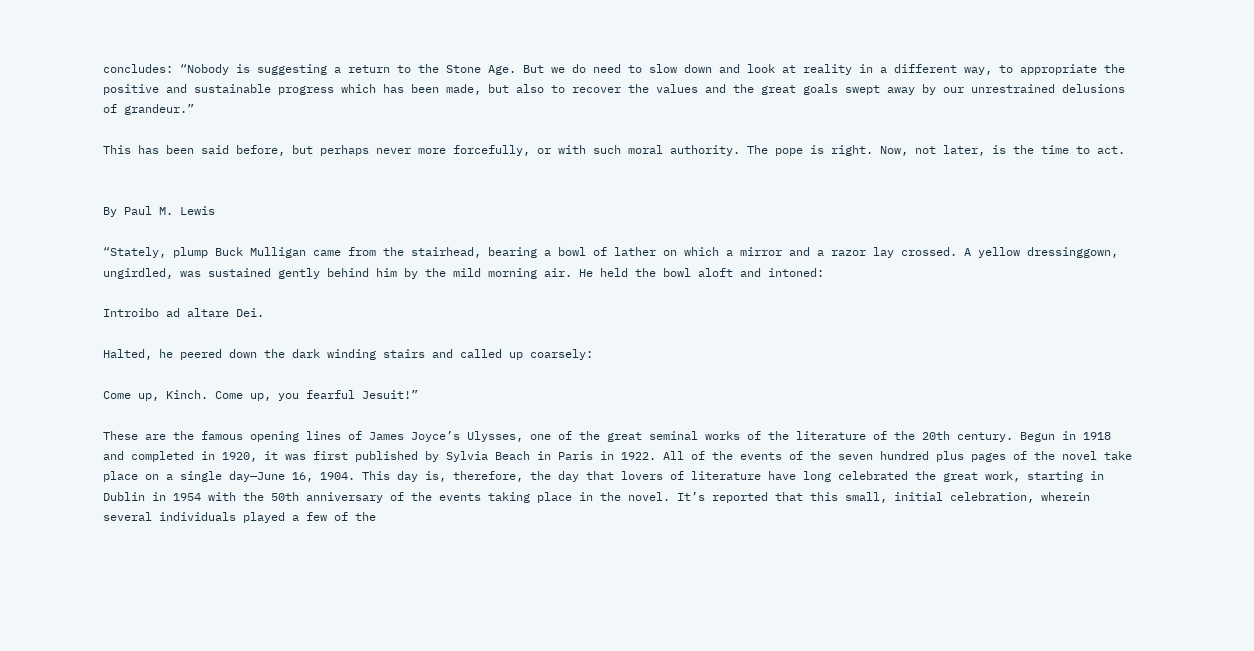concludes: “Nobody is suggesting a return to the Stone Age. But we do need to slow down and look at reality in a different way, to appropriate the positive and sustainable progress which has been made, but also to recover the values and the great goals swept away by our unrestrained delusions of grandeur.”

This has been said before, but perhaps never more forcefully, or with such moral authority. The pope is right. Now, not later, is the time to act.


By Paul M. Lewis

“Stately, plump Buck Mulligan came from the stairhead, bearing a bowl of lather on which a mirror and a razor lay crossed. A yellow dressinggown, ungirdled, was sustained gently behind him by the mild morning air. He held the bowl aloft and intoned:

Introibo ad altare Dei.

Halted, he peered down the dark winding stairs and called up coarsely:

Come up, Kinch. Come up, you fearful Jesuit!”

These are the famous opening lines of James Joyce’s Ulysses, one of the great seminal works of the literature of the 20th century. Begun in 1918 and completed in 1920, it was first published by Sylvia Beach in Paris in 1922. All of the events of the seven hundred plus pages of the novel take place on a single day—June 16, 1904. This day is, therefore, the day that lovers of literature have long celebrated the great work, starting in Dublin in 1954 with the 50th anniversary of the events taking place in the novel. It’s reported that this small, initial celebration, wherein several individuals played a few of the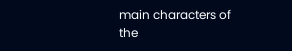main characters of the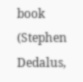book (Stephen Dedalus,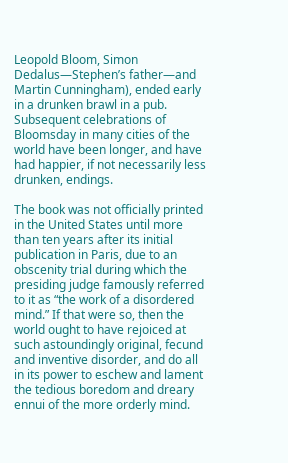Leopold Bloom, Simon Dedalus—Stephen’s father—and Martin Cunningham), ended early in a drunken brawl in a pub. Subsequent celebrations of Bloomsday in many cities of the world have been longer, and have had happier, if not necessarily less drunken, endings.

The book was not officially printed in the United States until more than ten years after its initial publication in Paris, due to an obscenity trial during which the presiding judge famously referred to it as “the work of a disordered mind.” If that were so, then the world ought to have rejoiced at such astoundingly original, fecund and inventive disorder, and do all in its power to eschew and lament the tedious boredom and dreary ennui of the more orderly mind.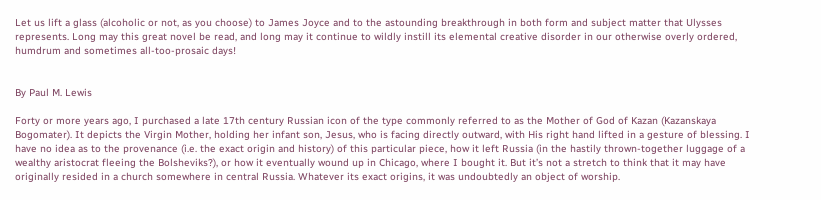Let us lift a glass (alcoholic or not, as you choose) to James Joyce and to the astounding breakthrough in both form and subject matter that Ulysses represents. Long may this great novel be read, and long may it continue to wildly instill its elemental creative disorder in our otherwise overly ordered, humdrum and sometimes all-too-prosaic days!


By Paul M. Lewis

Forty or more years ago, I purchased a late 17th century Russian icon of the type commonly referred to as the Mother of God of Kazan (Kazanskaya Bogomater). It depicts the Virgin Mother, holding her infant son, Jesus, who is facing directly outward, with His right hand lifted in a gesture of blessing. I have no idea as to the provenance (i.e. the exact origin and history) of this particular piece, how it left Russia (in the hastily thrown-together luggage of a wealthy aristocrat fleeing the Bolsheviks?), or how it eventually wound up in Chicago, where I bought it. But it’s not a stretch to think that it may have originally resided in a church somewhere in central Russia. Whatever its exact origins, it was undoubtedly an object of worship.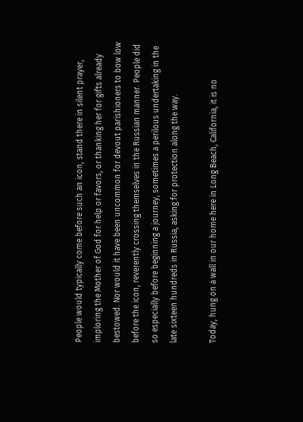People would typically come before such an icon, stand there in silent prayer, imploring the Mother of God for help or favors, or thanking her for gifts already bestowed. Nor would it have been uncommon for devout parishioners to bow low before the icon, reverently crossing themselves in the Russian manner. People did so especially before beginning a journey, sometimes a perilous undertaking in the late sixteen hundreds in Russia, asking for protection along the way.

Today, hung on a wall in our home here in Long Beach, California, it is no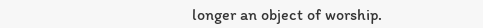longer an object of worship.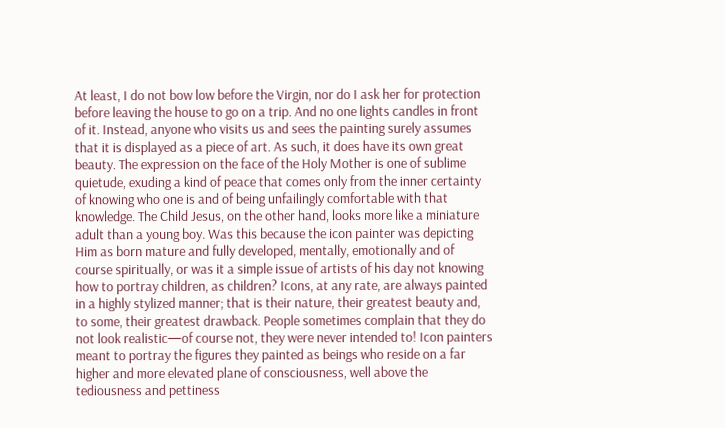At least, I do not bow low before the Virgin, nor do I ask her for protection before leaving the house to go on a trip. And no one lights candles in front of it. Instead, anyone who visits us and sees the painting surely assumes that it is displayed as a piece of art. As such, it does have its own great beauty. The expression on the face of the Holy Mother is one of sublime quietude, exuding a kind of peace that comes only from the inner certainty of knowing who one is and of being unfailingly comfortable with that knowledge. The Child Jesus, on the other hand, looks more like a miniature adult than a young boy. Was this because the icon painter was depicting Him as born mature and fully developed, mentally, emotionally and of course spiritually, or was it a simple issue of artists of his day not knowing how to portray children, as children? Icons, at any rate, are always painted in a highly stylized manner; that is their nature, their greatest beauty and, to some, their greatest drawback. People sometimes complain that they do not look realistic—of course not, they were never intended to! Icon painters meant to portray the figures they painted as beings who reside on a far higher and more elevated plane of consciousness, well above the tediousness and pettiness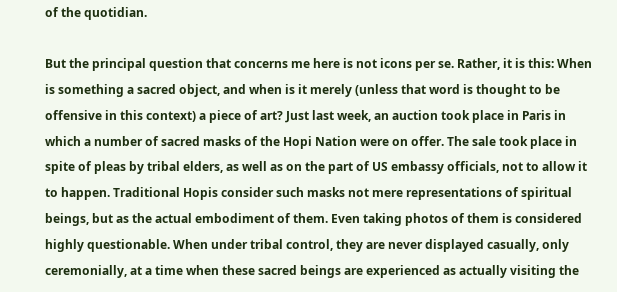of the quotidian.

But the principal question that concerns me here is not icons per se. Rather, it is this: When is something a sacred object, and when is it merely (unless that word is thought to be offensive in this context) a piece of art? Just last week, an auction took place in Paris in which a number of sacred masks of the Hopi Nation were on offer. The sale took place in spite of pleas by tribal elders, as well as on the part of US embassy officials, not to allow it to happen. Traditional Hopis consider such masks not mere representations of spiritual beings, but as the actual embodiment of them. Even taking photos of them is considered highly questionable. When under tribal control, they are never displayed casually, only ceremonially, at a time when these sacred beings are experienced as actually visiting the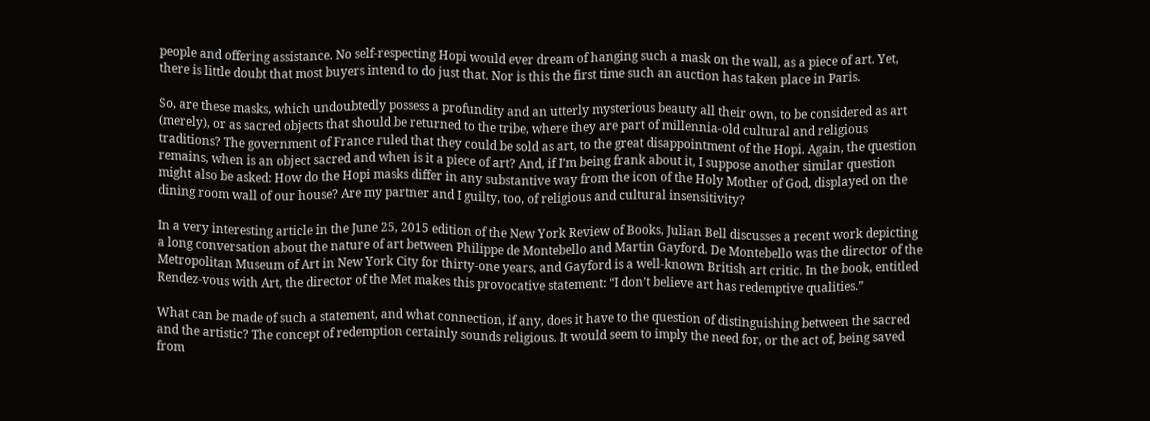people and offering assistance. No self-respecting Hopi would ever dream of hanging such a mask on the wall, as a piece of art. Yet, there is little doubt that most buyers intend to do just that. Nor is this the first time such an auction has taken place in Paris.

So, are these masks, which undoubtedly possess a profundity and an utterly mysterious beauty all their own, to be considered as art (merely), or as sacred objects that should be returned to the tribe, where they are part of millennia-old cultural and religious traditions? The government of France ruled that they could be sold as art, to the great disappointment of the Hopi. Again, the question remains, when is an object sacred and when is it a piece of art? And, if I’m being frank about it, I suppose another similar question might also be asked: How do the Hopi masks differ in any substantive way from the icon of the Holy Mother of God, displayed on the dining room wall of our house? Are my partner and I guilty, too, of religious and cultural insensitivity?

In a very interesting article in the June 25, 2015 edition of the New York Review of Books, Julian Bell discusses a recent work depicting a long conversation about the nature of art between Philippe de Montebello and Martin Gayford. De Montebello was the director of the Metropolitan Museum of Art in New York City for thirty-one years, and Gayford is a well-known British art critic. In the book, entitled Rendez-vous with Art, the director of the Met makes this provocative statement: “I don’t believe art has redemptive qualities.”

What can be made of such a statement, and what connection, if any, does it have to the question of distinguishing between the sacred and the artistic? The concept of redemption certainly sounds religious. It would seem to imply the need for, or the act of, being saved from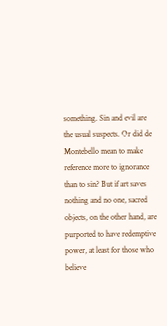something. Sin and evil are the usual suspects. Or did de Montebello mean to make reference more to ignorance than to sin? But if art saves nothing and no one, sacred objects, on the other hand, are purported to have redemptive power, at least for those who believe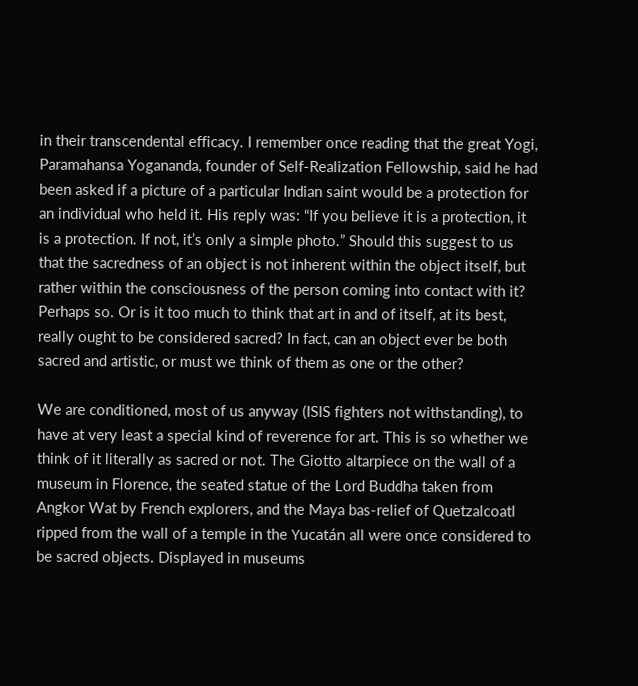in their transcendental efficacy. I remember once reading that the great Yogi, Paramahansa Yogananda, founder of Self-Realization Fellowship, said he had been asked if a picture of a particular Indian saint would be a protection for an individual who held it. His reply was: “If you believe it is a protection, it is a protection. If not, it’s only a simple photo.” Should this suggest to us that the sacredness of an object is not inherent within the object itself, but rather within the consciousness of the person coming into contact with it? Perhaps so. Or is it too much to think that art in and of itself, at its best, really ought to be considered sacred? In fact, can an object ever be both sacred and artistic, or must we think of them as one or the other?

We are conditioned, most of us anyway (ISIS fighters not withstanding), to have at very least a special kind of reverence for art. This is so whether we think of it literally as sacred or not. The Giotto altarpiece on the wall of a museum in Florence, the seated statue of the Lord Buddha taken from Angkor Wat by French explorers, and the Maya bas-relief of Quetzalcoatl ripped from the wall of a temple in the Yucatán all were once considered to be sacred objects. Displayed in museums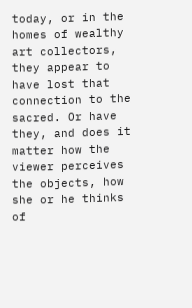today, or in the homes of wealthy art collectors, they appear to have lost that connection to the sacred. Or have they, and does it matter how the viewer perceives the objects, how she or he thinks of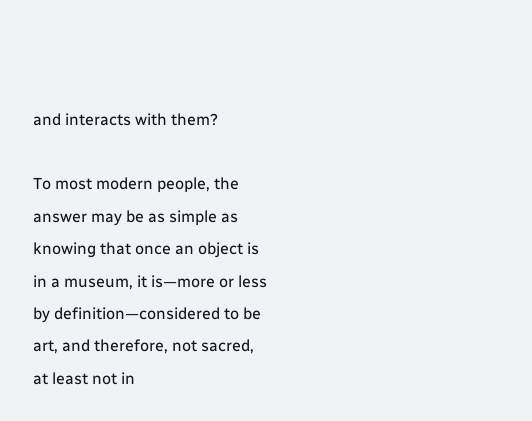and interacts with them?

To most modern people, the answer may be as simple as knowing that once an object is in a museum, it is—more or less by definition—considered to be art, and therefore, not sacred, at least not in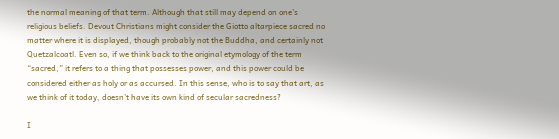the normal meaning of that term. Although that still may depend on one’s religious beliefs. Devout Christians might consider the Giotto altarpiece sacred no matter where it is displayed, though probably not the Buddha, and certainly not Quetzalcoatl. Even so, if we think back to the original etymology of the term “sacred,” it refers to a thing that possesses power, and this power could be considered either as holy or as accursed. In this sense, who is to say that art, as we think of it today, doesn’t have its own kind of secular sacredness?

I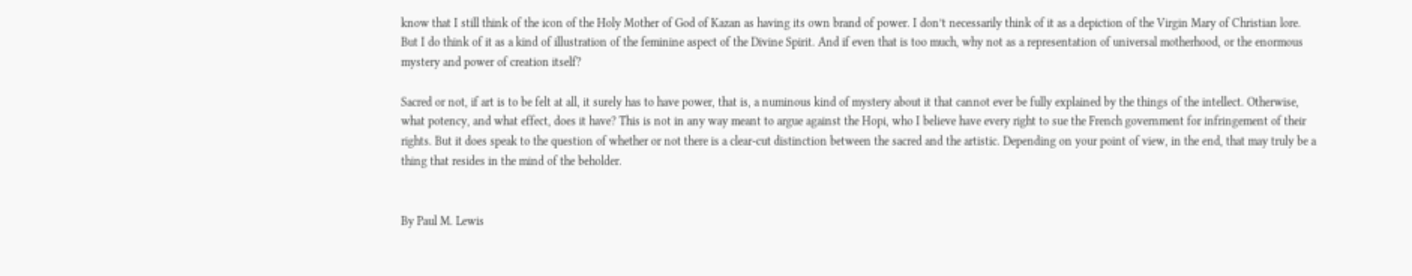know that I still think of the icon of the Holy Mother of God of Kazan as having its own brand of power. I don’t necessarily think of it as a depiction of the Virgin Mary of Christian lore. But I do think of it as a kind of illustration of the feminine aspect of the Divine Spirit. And if even that is too much, why not as a representation of universal motherhood, or the enormous mystery and power of creation itself?

Sacred or not, if art is to be felt at all, it surely has to have power, that is, a numinous kind of mystery about it that cannot ever be fully explained by the things of the intellect. Otherwise, what potency, and what effect, does it have? This is not in any way meant to argue against the Hopi, who I believe have every right to sue the French government for infringement of their rights. But it does speak to the question of whether or not there is a clear-cut distinction between the sacred and the artistic. Depending on your point of view, in the end, that may truly be a thing that resides in the mind of the beholder.


By Paul M. Lewis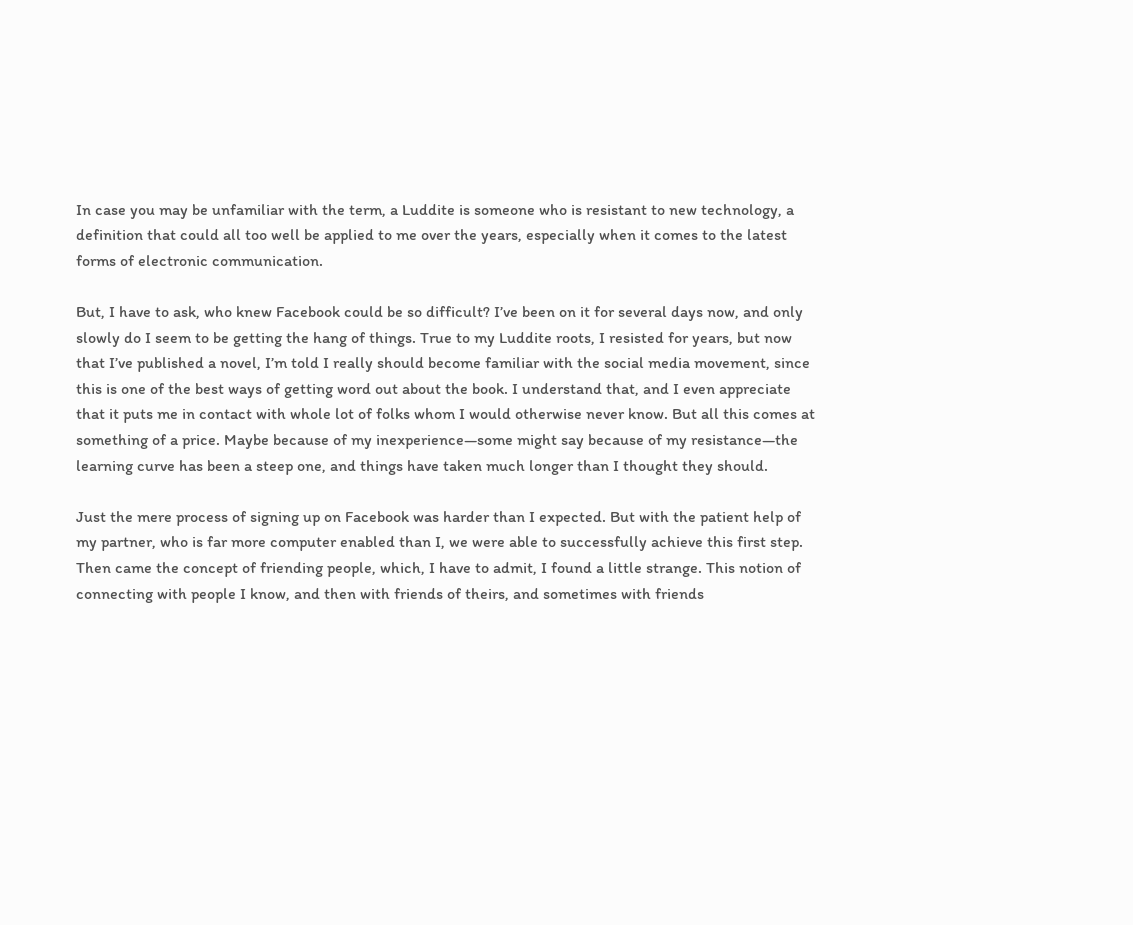In case you may be unfamiliar with the term, a Luddite is someone who is resistant to new technology, a definition that could all too well be applied to me over the years, especially when it comes to the latest forms of electronic communication.

But, I have to ask, who knew Facebook could be so difficult? I’ve been on it for several days now, and only slowly do I seem to be getting the hang of things. True to my Luddite roots, I resisted for years, but now that I’ve published a novel, I’m told I really should become familiar with the social media movement, since this is one of the best ways of getting word out about the book. I understand that, and I even appreciate that it puts me in contact with whole lot of folks whom I would otherwise never know. But all this comes at something of a price. Maybe because of my inexperience—some might say because of my resistance—the learning curve has been a steep one, and things have taken much longer than I thought they should.

Just the mere process of signing up on Facebook was harder than I expected. But with the patient help of my partner, who is far more computer enabled than I, we were able to successfully achieve this first step. Then came the concept of friending people, which, I have to admit, I found a little strange. This notion of connecting with people I know, and then with friends of theirs, and sometimes with friends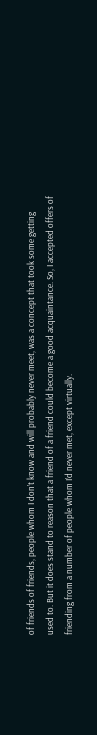of friends of friends, people whom I don’t know and will probably never meet, was a concept that took some getting used to. But it does stand to reason that a friend of a friend could become a good acquaintance. So, I accepted offers of friending from a number of people whom I’d never met, except virtually.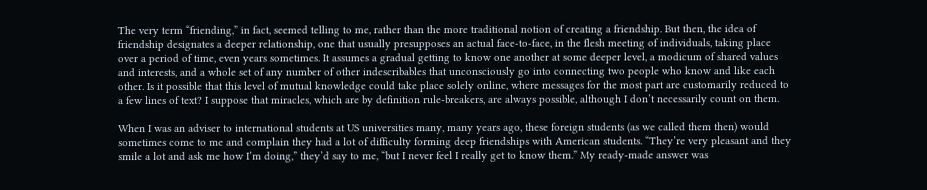The very term “friending,” in fact, seemed telling to me, rather than the more traditional notion of creating a friendship. But then, the idea of friendship designates a deeper relationship, one that usually presupposes an actual face-to-face, in the flesh meeting of individuals, taking place over a period of time, even years sometimes. It assumes a gradual getting to know one another at some deeper level, a modicum of shared values and interests, and a whole set of any number of other indescribables that unconsciously go into connecting two people who know and like each other. Is it possible that this level of mutual knowledge could take place solely online, where messages for the most part are customarily reduced to a few lines of text? I suppose that miracles, which are by definition rule-breakers, are always possible, although I don’t necessarily count on them.

When I was an adviser to international students at US universities many, many years ago, these foreign students (as we called them then) would sometimes come to me and complain they had a lot of difficulty forming deep friendships with American students. “They’re very pleasant and they smile a lot and ask me how I’m doing,” they’d say to me, “but I never feel I really get to know them.” My ready-made answer was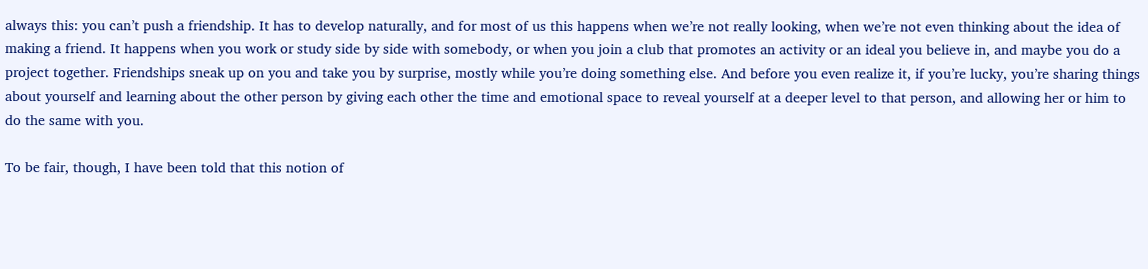always this: you can’t push a friendship. It has to develop naturally, and for most of us this happens when we’re not really looking, when we’re not even thinking about the idea of making a friend. It happens when you work or study side by side with somebody, or when you join a club that promotes an activity or an ideal you believe in, and maybe you do a project together. Friendships sneak up on you and take you by surprise, mostly while you’re doing something else. And before you even realize it, if you’re lucky, you’re sharing things about yourself and learning about the other person by giving each other the time and emotional space to reveal yourself at a deeper level to that person, and allowing her or him to do the same with you.

To be fair, though, I have been told that this notion of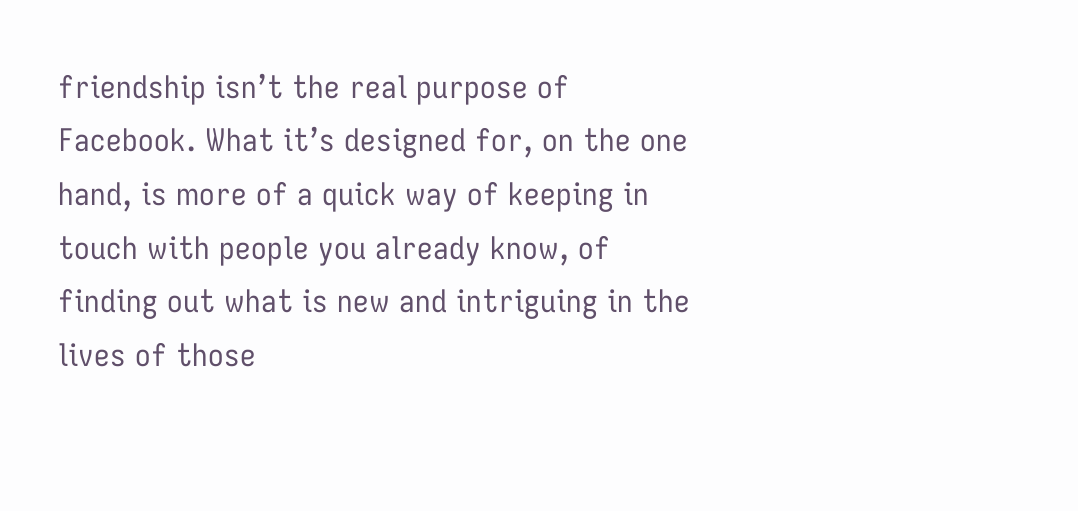friendship isn’t the real purpose of Facebook. What it’s designed for, on the one hand, is more of a quick way of keeping in touch with people you already know, of finding out what is new and intriguing in the lives of those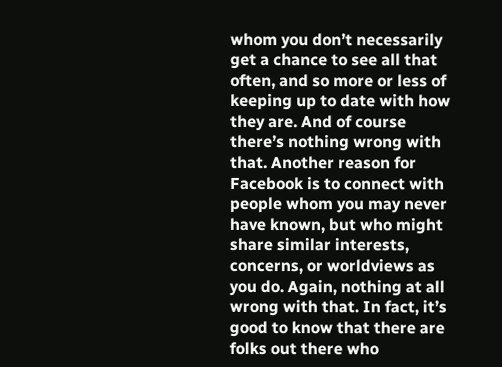whom you don’t necessarily get a chance to see all that often, and so more or less of keeping up to date with how they are. And of course there’s nothing wrong with that. Another reason for Facebook is to connect with people whom you may never have known, but who might share similar interests, concerns, or worldviews as you do. Again, nothing at all wrong with that. In fact, it’s good to know that there are folks out there who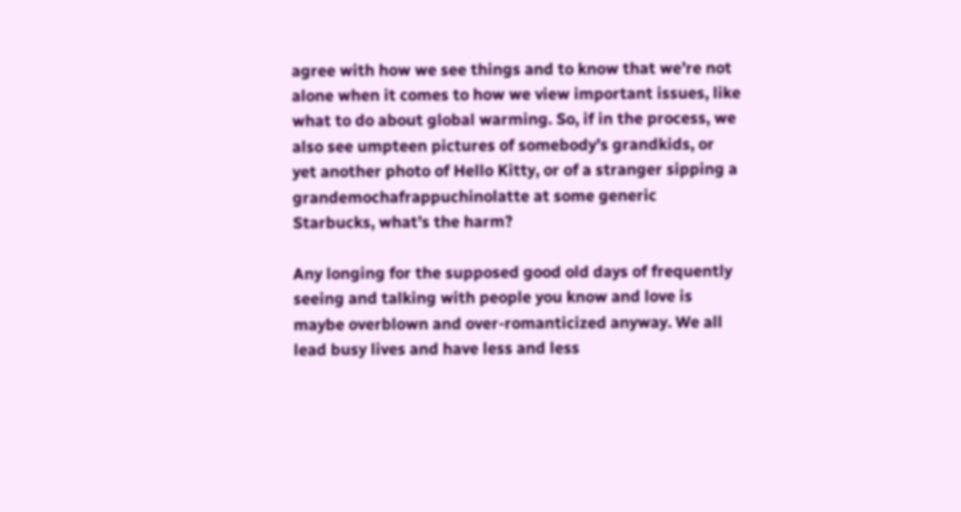agree with how we see things and to know that we’re not alone when it comes to how we view important issues, like what to do about global warming. So, if in the process, we also see umpteen pictures of somebody’s grandkids, or yet another photo of Hello Kitty, or of a stranger sipping a grandemochafrappuchinolatte at some generic Starbucks, what’s the harm?

Any longing for the supposed good old days of frequently seeing and talking with people you know and love is maybe overblown and over-romanticized anyway. We all lead busy lives and have less and less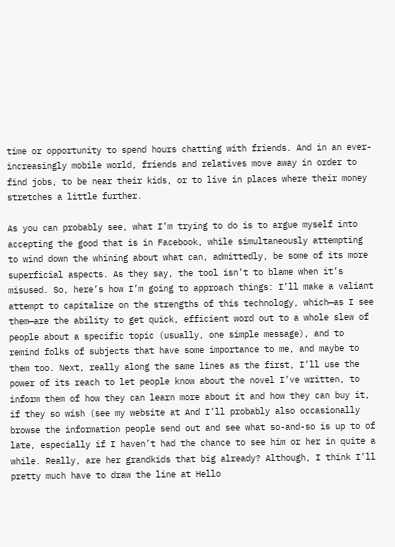time or opportunity to spend hours chatting with friends. And in an ever-increasingly mobile world, friends and relatives move away in order to find jobs, to be near their kids, or to live in places where their money stretches a little further.

As you can probably see, what I’m trying to do is to argue myself into accepting the good that is in Facebook, while simultaneously attempting to wind down the whining about what can, admittedly, be some of its more superficial aspects. As they say, the tool isn’t to blame when it’s misused. So, here’s how I’m going to approach things: I’ll make a valiant attempt to capitalize on the strengths of this technology, which—as I see them—are the ability to get quick, efficient word out to a whole slew of people about a specific topic (usually, one simple message), and to remind folks of subjects that have some importance to me, and maybe to them too. Next, really along the same lines as the first, I’ll use the power of its reach to let people know about the novel I’ve written, to inform them of how they can learn more about it and how they can buy it, if they so wish (see my website at And I’ll probably also occasionally browse the information people send out and see what so-and-so is up to of late, especially if I haven’t had the chance to see him or her in quite a while. Really, are her grandkids that big already? Although, I think I’ll pretty much have to draw the line at Hello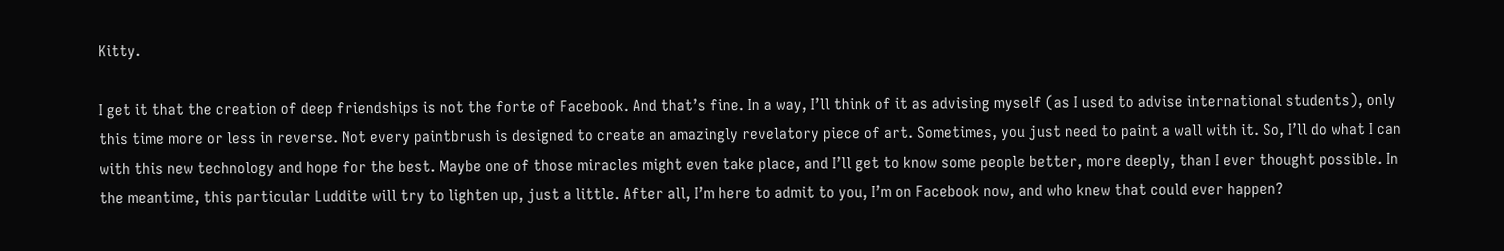Kitty.

I get it that the creation of deep friendships is not the forte of Facebook. And that’s fine. In a way, I’ll think of it as advising myself (as I used to advise international students), only this time more or less in reverse. Not every paintbrush is designed to create an amazingly revelatory piece of art. Sometimes, you just need to paint a wall with it. So, I’ll do what I can with this new technology and hope for the best. Maybe one of those miracles might even take place, and I’ll get to know some people better, more deeply, than I ever thought possible. In the meantime, this particular Luddite will try to lighten up, just a little. After all, I’m here to admit to you, I’m on Facebook now, and who knew that could ever happen?